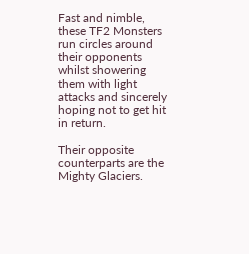Fast and nimble, these TF2 Monsters run circles around their opponents whilst showering them with light attacks and sincerely hoping not to get hit in return.

Their opposite counterparts are the Mighty Glaciers.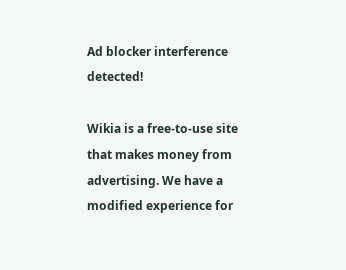Ad blocker interference detected!

Wikia is a free-to-use site that makes money from advertising. We have a modified experience for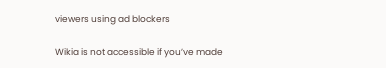viewers using ad blockers

Wikia is not accessible if you’ve made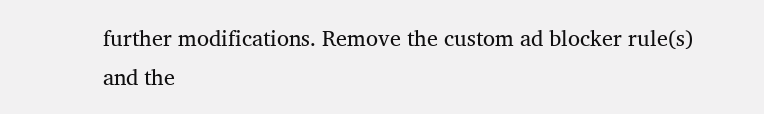further modifications. Remove the custom ad blocker rule(s) and the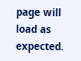page will load as expected.